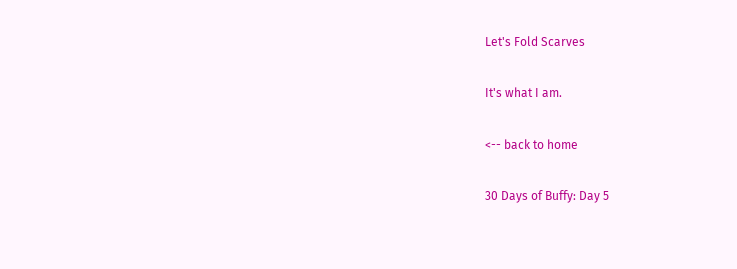Let's Fold Scarves

It's what I am.

<-- back to home

30 Days of Buffy: Day 5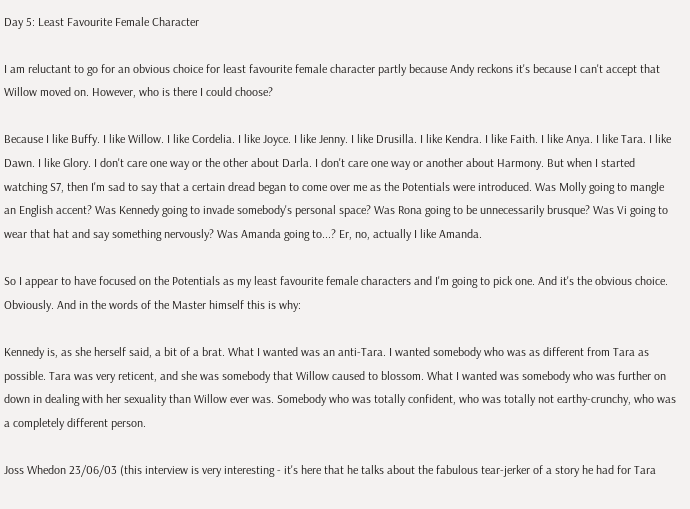Day 5: Least Favourite Female Character

I am reluctant to go for an obvious choice for least favourite female character partly because Andy reckons it's because I can't accept that Willow moved on. However, who is there I could choose?

Because I like Buffy. I like Willow. I like Cordelia. I like Joyce. I like Jenny. I like Drusilla. I like Kendra. I like Faith. I like Anya. I like Tara. I like Dawn. I like Glory. I don't care one way or the other about Darla. I don't care one way or another about Harmony. But when I started watching S7, then I'm sad to say that a certain dread began to come over me as the Potentials were introduced. Was Molly going to mangle an English accent? Was Kennedy going to invade somebody's personal space? Was Rona going to be unnecessarily brusque? Was Vi going to wear that hat and say something nervously? Was Amanda going to...? Er, no, actually I like Amanda.

So I appear to have focused on the Potentials as my least favourite female characters and I'm going to pick one. And it's the obvious choice. Obviously. And in the words of the Master himself this is why:

Kennedy is, as she herself said, a bit of a brat. What I wanted was an anti-Tara. I wanted somebody who was as different from Tara as possible. Tara was very reticent, and she was somebody that Willow caused to blossom. What I wanted was somebody who was further on down in dealing with her sexuality than Willow ever was. Somebody who was totally confident, who was totally not earthy-crunchy, who was a completely different person.

Joss Whedon 23/06/03 (this interview is very interesting - it's here that he talks about the fabulous tear-jerker of a story he had for Tara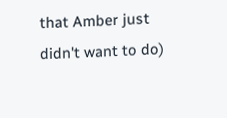that Amber just didn't want to do)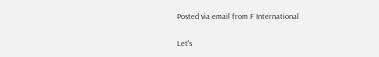Posted via email from F International

Let's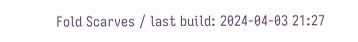Fold Scarves / last build: 2024-04-03 21:27